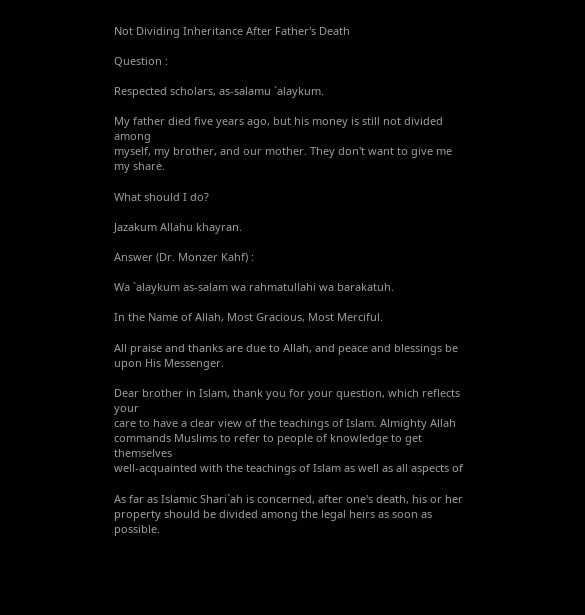Not Dividing Inheritance After Father's Death

Question :

Respected scholars, as-salamu `alaykum.

My father died five years ago, but his money is still not divided among
myself, my brother, and our mother. They don't want to give me my share.

What should I do?

Jazakum Allahu khayran.

Answer (Dr. Monzer Kahf) :

Wa `alaykum as-salam wa rahmatullahi wa barakatuh.

In the Name of Allah, Most Gracious, Most Merciful.

All praise and thanks are due to Allah, and peace and blessings be upon His Messenger.

Dear brother in Islam, thank you for your question, which reflects your
care to have a clear view of the teachings of Islam. Almighty Allah
commands Muslims to refer to people of knowledge to get themselves
well-acquainted with the teachings of Islam as well as all aspects of

As far as Islamic Shari`ah is concerned, after one's death, his or her
property should be divided among the legal heirs as soon as possible.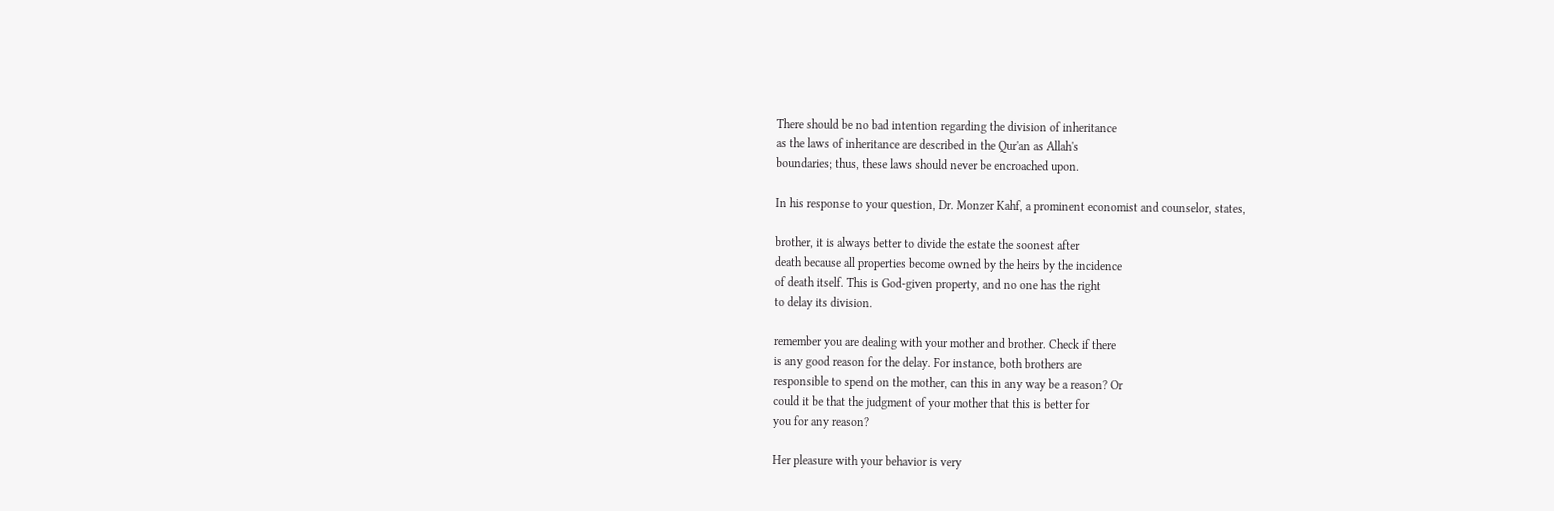There should be no bad intention regarding the division of inheritance
as the laws of inheritance are described in the Qur'an as Allah's
boundaries; thus, these laws should never be encroached upon.

In his response to your question, Dr. Monzer Kahf, a prominent economist and counselor, states,

brother, it is always better to divide the estate the soonest after
death because all properties become owned by the heirs by the incidence
of death itself. This is God-given property, and no one has the right
to delay its division.

remember you are dealing with your mother and brother. Check if there
is any good reason for the delay. For instance, both brothers are
responsible to spend on the mother, can this in any way be a reason? Or
could it be that the judgment of your mother that this is better for
you for any reason?

Her pleasure with your behavior is very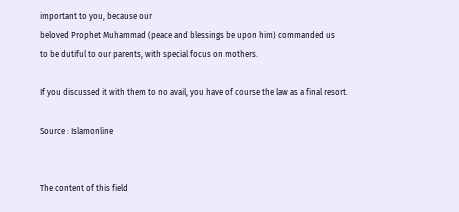important to you, because our
beloved Prophet Muhammad (peace and blessings be upon him) commanded us
to be dutiful to our parents, with special focus on mothers.

If you discussed it with them to no avail, you have of course the law as a final resort.

Source : Islamonline


The content of this field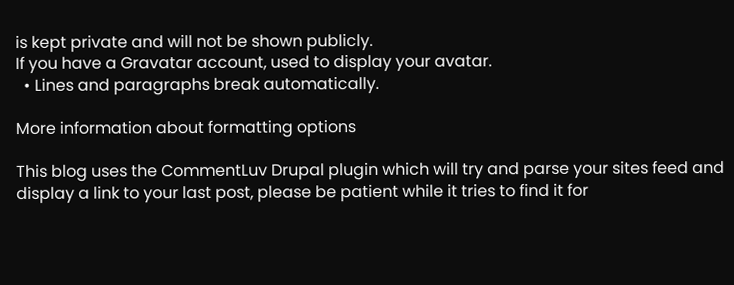is kept private and will not be shown publicly.
If you have a Gravatar account, used to display your avatar.
  • Lines and paragraphs break automatically.

More information about formatting options

This blog uses the CommentLuv Drupal plugin which will try and parse your sites feed and display a link to your last post, please be patient while it tries to find it for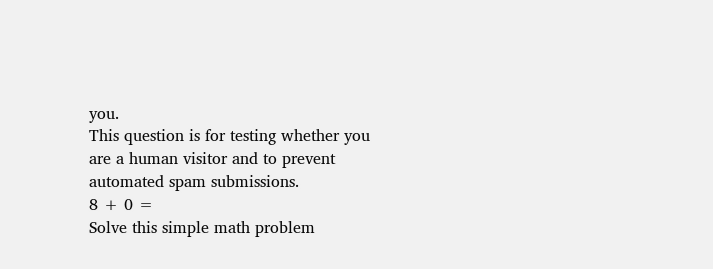you.
This question is for testing whether you are a human visitor and to prevent automated spam submissions.
8 + 0 =
Solve this simple math problem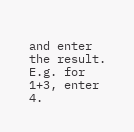and enter the result. E.g. for 1+3, enter 4.